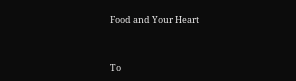Food and Your Heart


To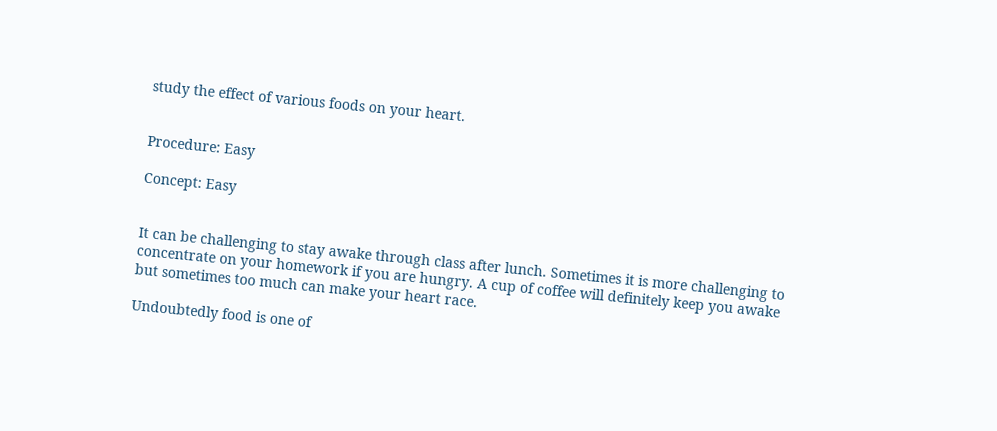study the effect of various foods on your heart.


Procedure: Easy

Concept: Easy


It can be challenging to stay awake through class after lunch. Sometimes it is more challenging to concentrate on your homework if you are hungry. A cup of coffee will definitely keep you awake but sometimes too much can make your heart race.

Undoubtedly food is one of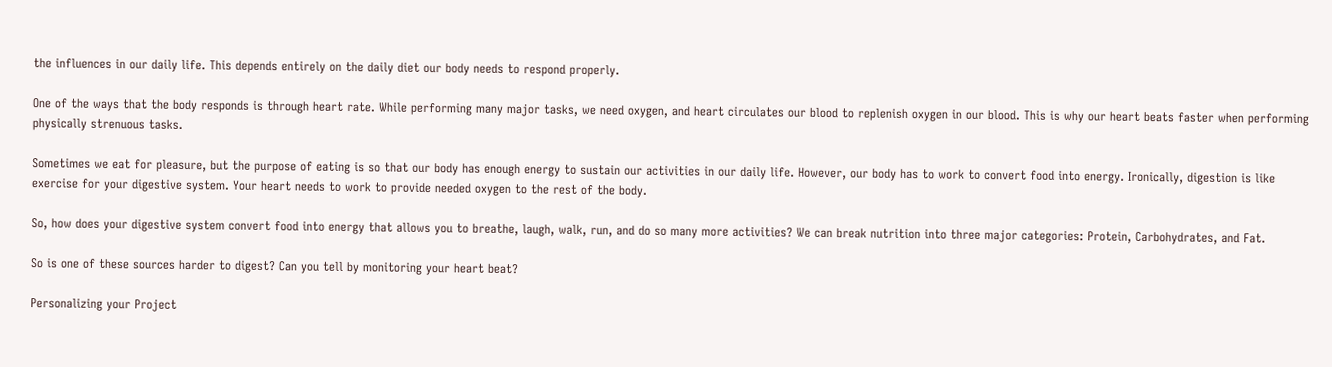the influences in our daily life. This depends entirely on the daily diet our body needs to respond properly.

One of the ways that the body responds is through heart rate. While performing many major tasks, we need oxygen, and heart circulates our blood to replenish oxygen in our blood. This is why our heart beats faster when performing physically strenuous tasks.

Sometimes we eat for pleasure, but the purpose of eating is so that our body has enough energy to sustain our activities in our daily life. However, our body has to work to convert food into energy. Ironically, digestion is like exercise for your digestive system. Your heart needs to work to provide needed oxygen to the rest of the body.

So, how does your digestive system convert food into energy that allows you to breathe, laugh, walk, run, and do so many more activities? We can break nutrition into three major categories: Protein, Carbohydrates, and Fat.

So is one of these sources harder to digest? Can you tell by monitoring your heart beat?

Personalizing your Project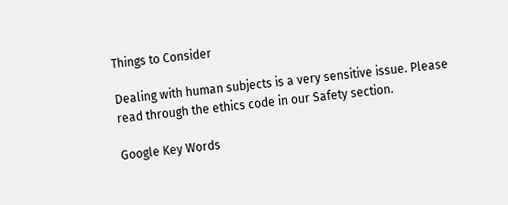Things to Consider

Dealing with human subjects is a very sensitive issue. Please read through the ethics code in our Safety section.

Google Key Words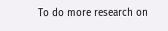To do more research on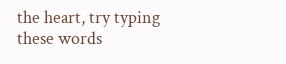the heart, try typing these words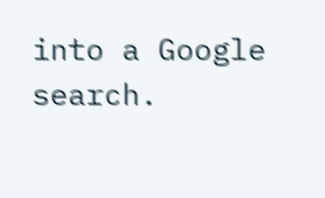into a Google search.